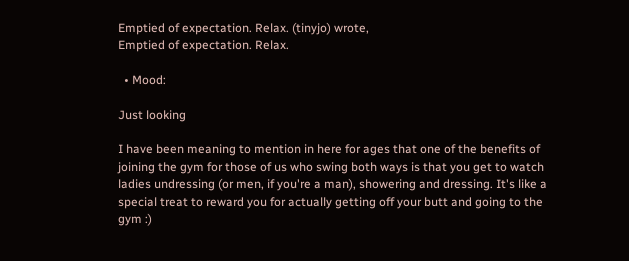Emptied of expectation. Relax. (tinyjo) wrote,
Emptied of expectation. Relax.

  • Mood:

Just looking

I have been meaning to mention in here for ages that one of the benefits of joining the gym for those of us who swing both ways is that you get to watch ladies undressing (or men, if you're a man), showering and dressing. It's like a special treat to reward you for actually getting off your butt and going to the gym :)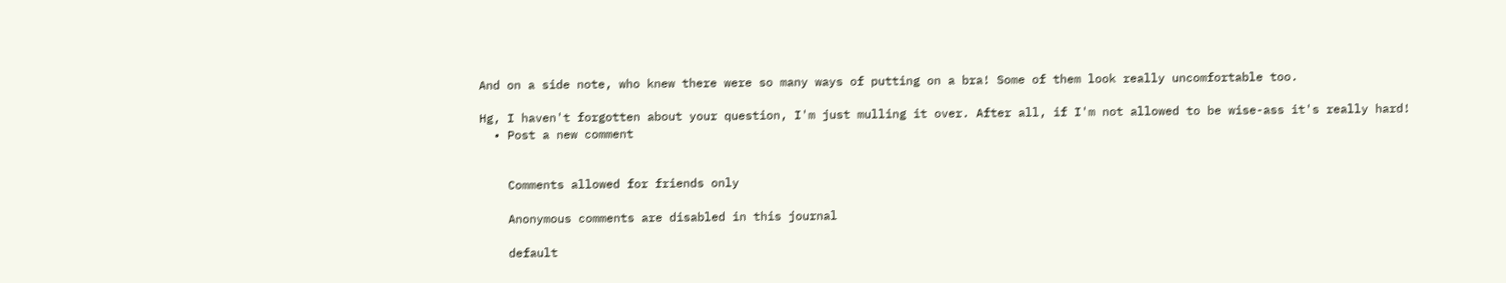And on a side note, who knew there were so many ways of putting on a bra! Some of them look really uncomfortable too.

Hg, I haven't forgotten about your question, I'm just mulling it over. After all, if I'm not allowed to be wise-ass it's really hard!
  • Post a new comment


    Comments allowed for friends only

    Anonymous comments are disabled in this journal

    default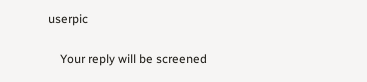userpic

    Your reply will be screened